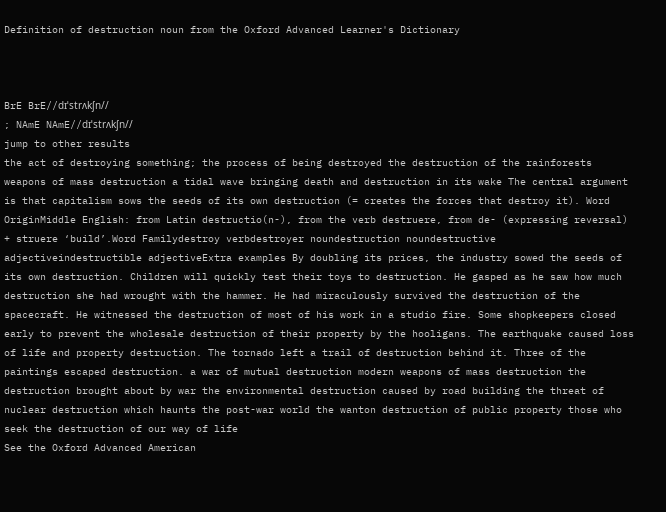Definition of destruction noun from the Oxford Advanced Learner's Dictionary



BrE BrE//dɪˈstrʌkʃn//
; NAmE NAmE//dɪˈstrʌkʃn//
jump to other results
the act of destroying something; the process of being destroyed the destruction of the rainforests weapons of mass destruction a tidal wave bringing death and destruction in its wake The central argument is that capitalism sows the seeds of its own destruction (= creates the forces that destroy it). Word OriginMiddle English: from Latin destructio(n-), from the verb destruere, from de- (expressing reversal) + struere ‘build’.Word Familydestroy verbdestroyer noundestruction noundestructive adjectiveindestructible adjectiveExtra examples By doubling its prices, the industry sowed the seeds of its own destruction. Children will quickly test their toys to destruction. He gasped as he saw how much destruction she had wrought with the hammer. He had miraculously survived the destruction of the spacecraft. He witnessed the destruction of most of his work in a studio fire. Some shopkeepers closed early to prevent the wholesale destruction of their property by the hooligans. The earthquake caused loss of life and property destruction. The tornado left a trail of destruction behind it. Three of the paintings escaped destruction. a war of mutual destruction modern weapons of mass destruction the destruction brought about by war the environmental destruction caused by road building the threat of nuclear destruction which haunts the post-war world the wanton destruction of public property those who seek the destruction of our way of life
See the Oxford Advanced American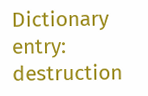Dictionary entry: destruction